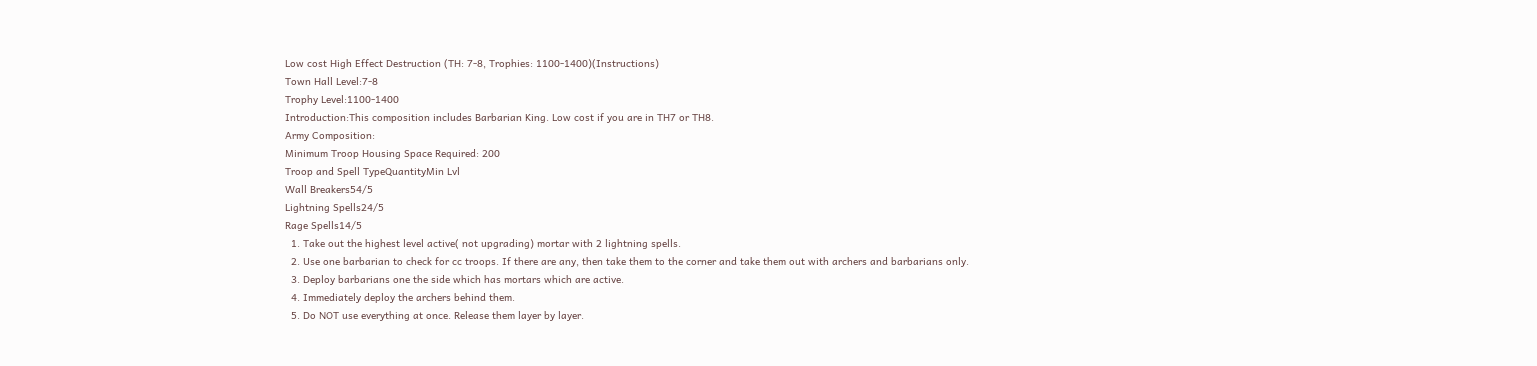Low cost High Effect Destruction (TH: 7-8, Trophies: 1100-1400)(Instructions)
Town Hall Level:7-8
Trophy Level:1100-1400
Introduction:This composition includes Barbarian King. Low cost if you are in TH7 or TH8.
Army Composition:
Minimum Troop Housing Space Required: 200
Troop and Spell TypeQuantityMin Lvl
Wall Breakers54/5
Lightning Spells24/5
Rage Spells14/5
  1. Take out the highest level active( not upgrading) mortar with 2 lightning spells.
  2. Use one barbarian to check for cc troops. If there are any, then take them to the corner and take them out with archers and barbarians only.
  3. Deploy barbarians one the side which has mortars which are active.
  4. Immediately deploy the archers behind them.
  5. Do NOT use everything at once. Release them layer by layer.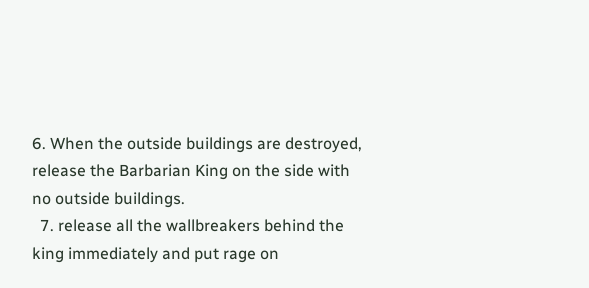6. When the outside buildings are destroyed, release the Barbarian King on the side with no outside buildings.
  7. release all the wallbreakers behind the king immediately and put rage on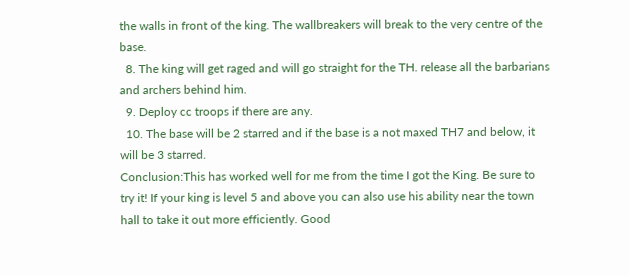the walls in front of the king. The wallbreakers will break to the very centre of the base.
  8. The king will get raged and will go straight for the TH. release all the barbarians and archers behind him.
  9. Deploy cc troops if there are any.
  10. The base will be 2 starred and if the base is a not maxed TH7 and below, it will be 3 starred.
Conclusion:This has worked well for me from the time I got the King. Be sure to try it! If your king is level 5 and above you can also use his ability near the town hall to take it out more efficiently. Good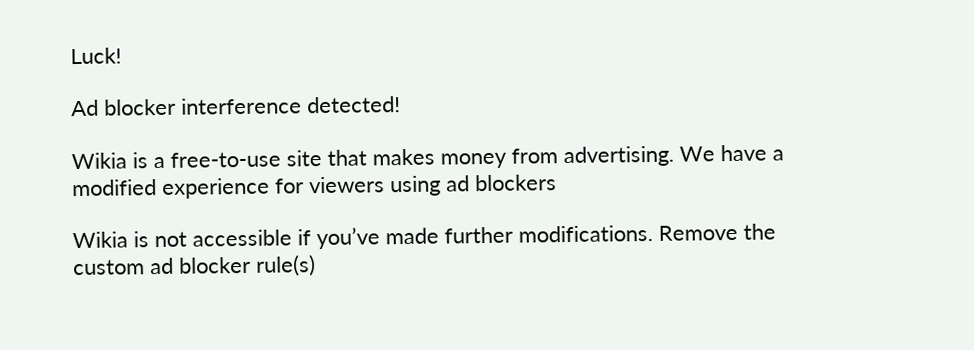Luck!

Ad blocker interference detected!

Wikia is a free-to-use site that makes money from advertising. We have a modified experience for viewers using ad blockers

Wikia is not accessible if you’ve made further modifications. Remove the custom ad blocker rule(s)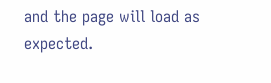and the page will load as expected.